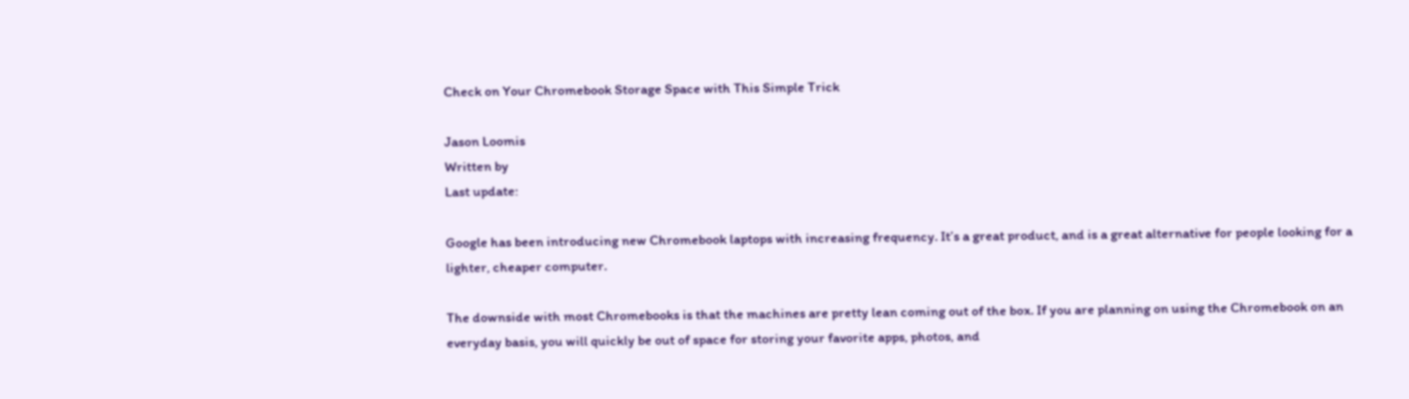Check on Your Chromebook Storage Space with This Simple Trick

Jason Loomis
Written by
Last update:

Google has been introducing new Chromebook laptops with increasing frequency. It’s a great product, and is a great alternative for people looking for a lighter, cheaper computer.

The downside with most Chromebooks is that the machines are pretty lean coming out of the box. If you are planning on using the Chromebook on an everyday basis, you will quickly be out of space for storing your favorite apps, photos, and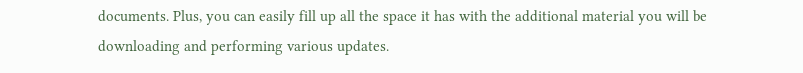documents. Plus, you can easily fill up all the space it has with the additional material you will be downloading and performing various updates.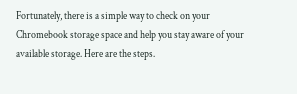Fortunately, there is a simple way to check on your Chromebook storage space and help you stay aware of your available storage. Here are the steps.